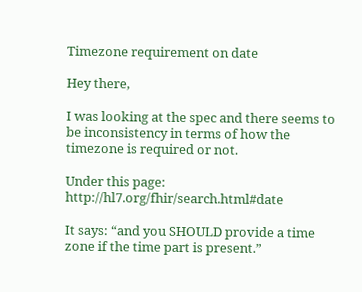Timezone requirement on date

Hey there,

I was looking at the spec and there seems to be inconsistency in terms of how the timezone is required or not.

Under this page: http://hl7.org/fhir/search.html#date

It says: “and you SHOULD provide a time zone if the time part is present.”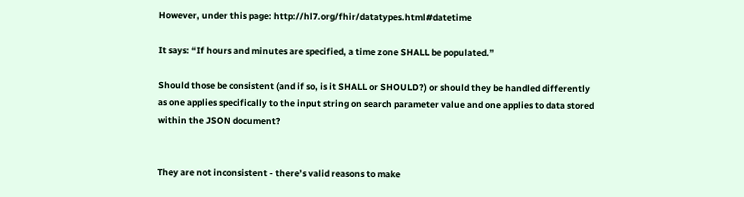However, under this page: http://hl7.org/fhir/datatypes.html#datetime

It says: “If hours and minutes are specified, a time zone SHALL be populated.”

Should those be consistent (and if so, is it SHALL or SHOULD?) or should they be handled differently as one applies specifically to the input string on search parameter value and one applies to data stored within the JSON document?


They are not inconsistent - there’s valid reasons to make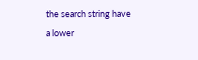the search string have a lower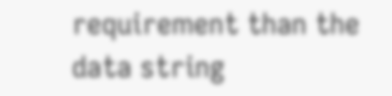requirement than the data string